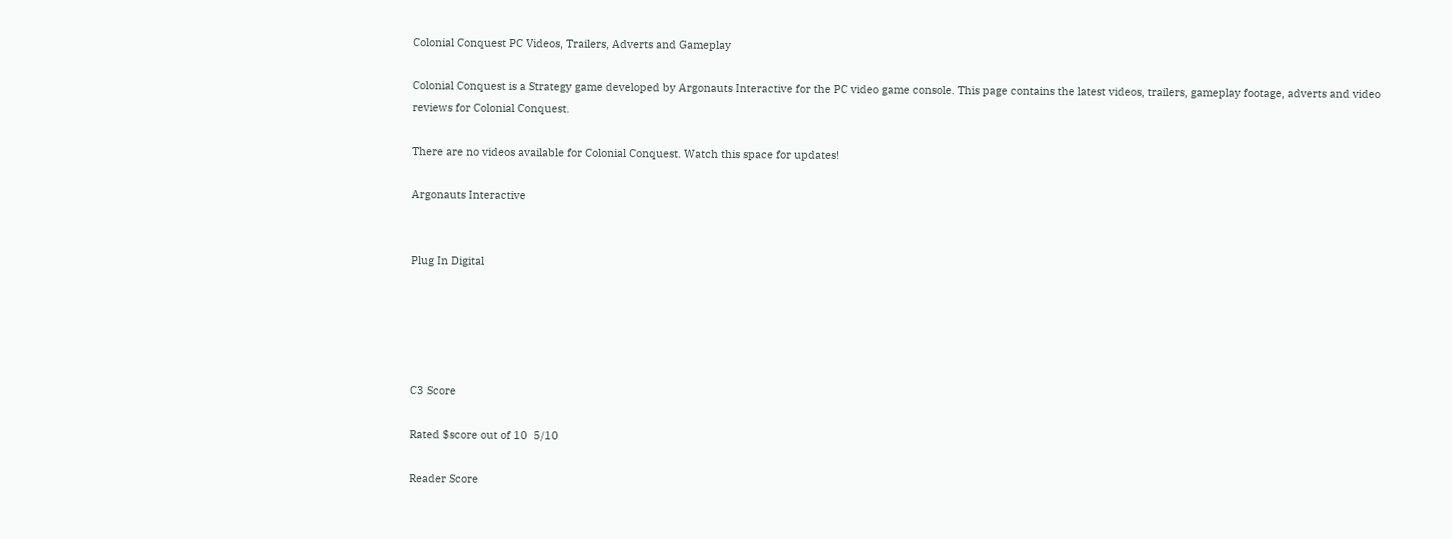Colonial Conquest PC Videos, Trailers, Adverts and Gameplay

Colonial Conquest is a Strategy game developed by Argonauts Interactive for the PC video game console. This page contains the latest videos, trailers, gameplay footage, adverts and video reviews for Colonial Conquest.

There are no videos available for Colonial Conquest. Watch this space for updates!

Argonauts Interactive


Plug In Digital





C3 Score

Rated $score out of 10  5/10

Reader Score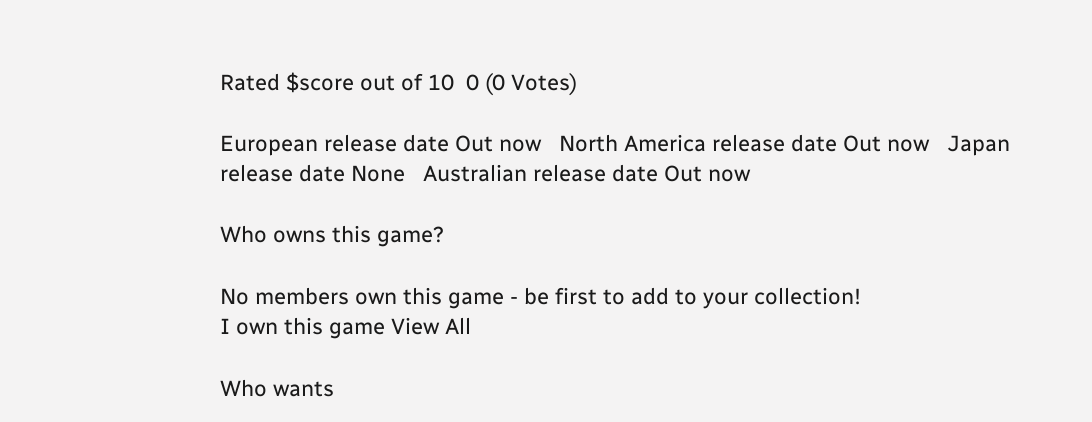Rated $score out of 10  0 (0 Votes)

European release date Out now   North America release date Out now   Japan release date None   Australian release date Out now

Who owns this game?

No members own this game - be first to add to your collection!
I own this game View All

Who wants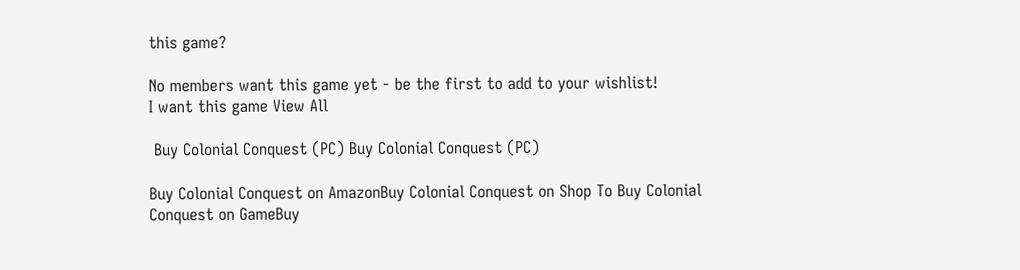this game?

No members want this game yet - be the first to add to your wishlist!
I want this game View All

 Buy Colonial Conquest (PC) Buy Colonial Conquest (PC)

Buy Colonial Conquest on AmazonBuy Colonial Conquest on Shop To Buy Colonial Conquest on GameBuy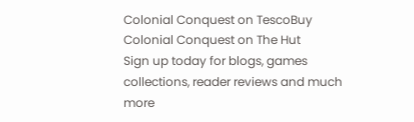Colonial Conquest on TescoBuy Colonial Conquest on The Hut
Sign up today for blogs, games collections, reader reviews and much more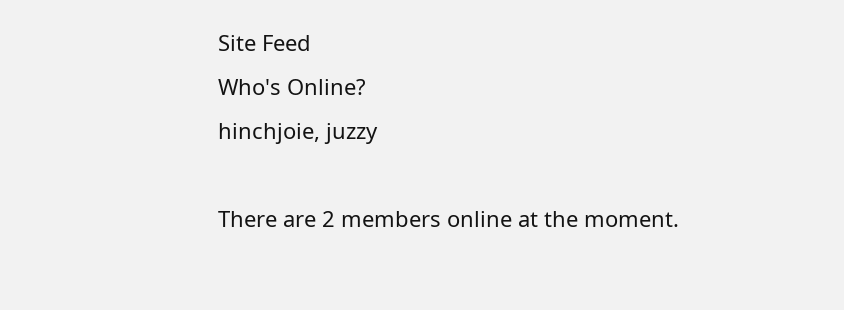Site Feed
Who's Online?
hinchjoie, juzzy

There are 2 members online at the moment.